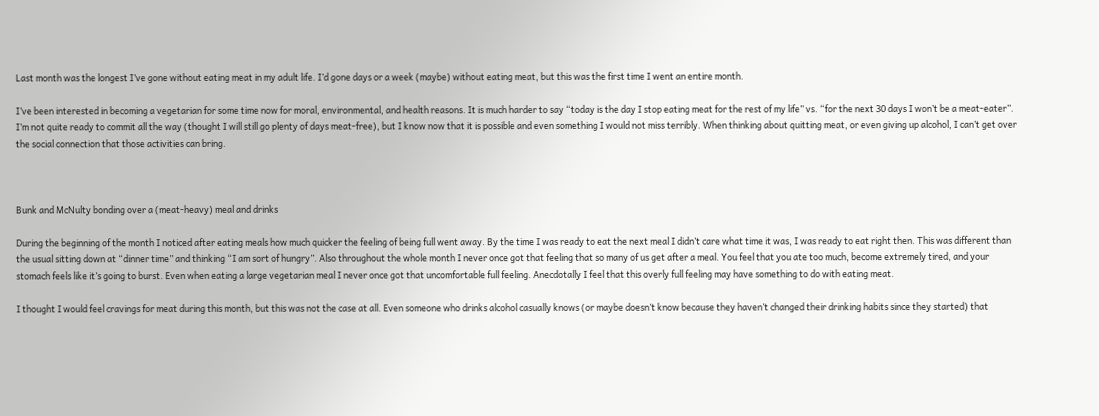Last month was the longest I’ve gone without eating meat in my adult life. I’d gone days or a week (maybe) without eating meat, but this was the first time I went an entire month.

I’ve been interested in becoming a vegetarian for some time now for moral, environmental, and health reasons. It is much harder to say “today is the day I stop eating meat for the rest of my life” vs. “for the next 30 days I won’t be a meat-eater”. I’m not quite ready to commit all the way (thought I will still go plenty of days meat-free), but I know now that it is possible and even something I would not miss terribly. When thinking about quitting meat, or even giving up alcohol, I can’t get over the social connection that those activities can bring.



Bunk and McNulty bonding over a (meat-heavy) meal and drinks

During the beginning of the month I noticed after eating meals how much quicker the feeling of being full went away. By the time I was ready to eat the next meal I didn’t care what time it was, I was ready to eat right then. This was different than the usual sitting down at “dinner time” and thinking “I am sort of hungry”. Also throughout the whole month I never once got that feeling that so many of us get after a meal. You feel that you ate too much, become extremely tired, and your stomach feels like it’s going to burst. Even when eating a large vegetarian meal I never once got that uncomfortable full feeling. Anecdotally I feel that this overly full feeling may have something to do with eating meat.

I thought I would feel cravings for meat during this month, but this was not the case at all. Even someone who drinks alcohol casually knows (or maybe doesn’t know because they haven’t changed their drinking habits since they started) that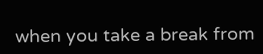when you take a break from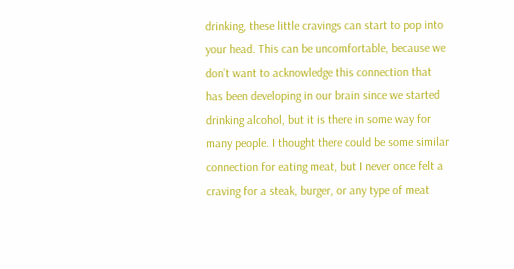drinking, these little cravings can start to pop into your head. This can be uncomfortable, because we don’t want to acknowledge this connection that has been developing in our brain since we started drinking alcohol, but it is there in some way for many people. I thought there could be some similar connection for eating meat, but I never once felt a craving for a steak, burger, or any type of meat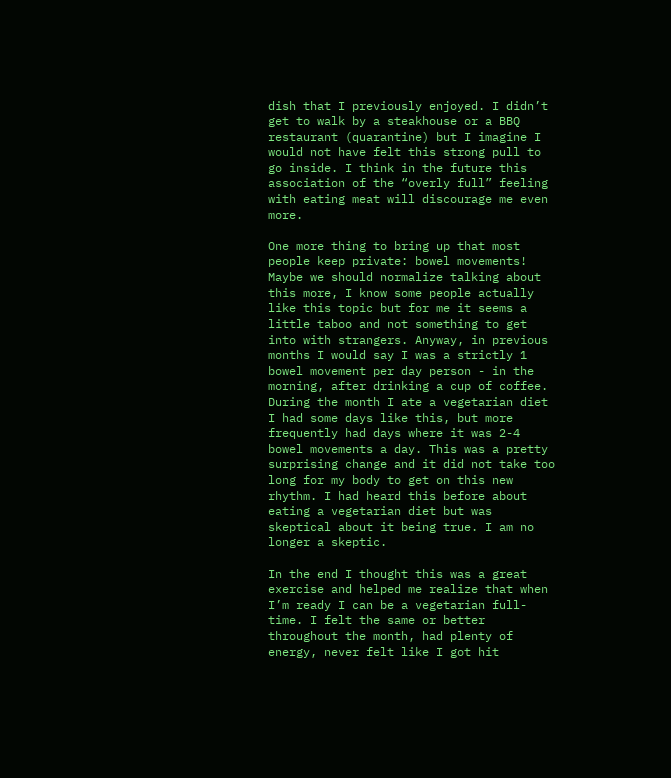dish that I previously enjoyed. I didn’t get to walk by a steakhouse or a BBQ restaurant (quarantine) but I imagine I would not have felt this strong pull to go inside. I think in the future this association of the “overly full” feeling with eating meat will discourage me even more.

One more thing to bring up that most people keep private: bowel movements! Maybe we should normalize talking about this more, I know some people actually like this topic but for me it seems a little taboo and not something to get into with strangers. Anyway, in previous months I would say I was a strictly 1 bowel movement per day person - in the morning, after drinking a cup of coffee. During the month I ate a vegetarian diet I had some days like this, but more frequently had days where it was 2-4 bowel movements a day. This was a pretty surprising change and it did not take too long for my body to get on this new rhythm. I had heard this before about eating a vegetarian diet but was skeptical about it being true. I am no longer a skeptic.

In the end I thought this was a great exercise and helped me realize that when I’m ready I can be a vegetarian full-time. I felt the same or better throughout the month, had plenty of energy, never felt like I got hit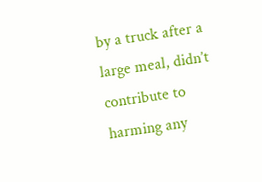by a truck after a large meal, didn’t contribute to harming any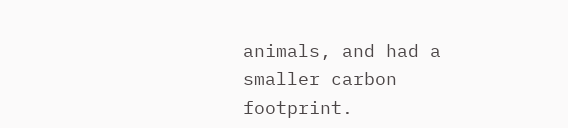animals, and had a smaller carbon footprint.